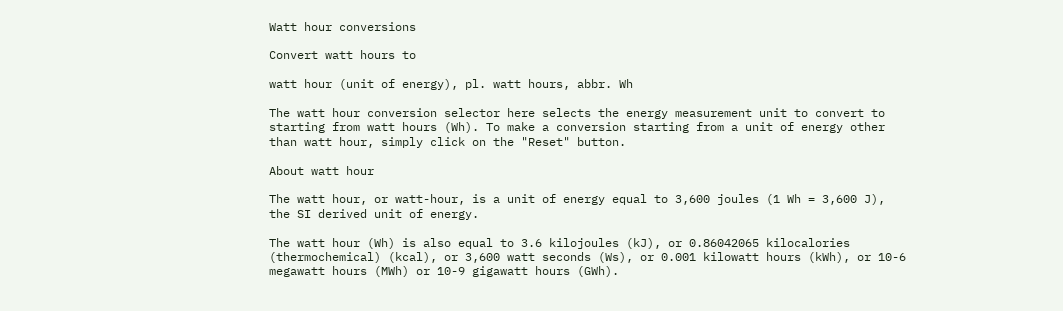Watt hour conversions

Convert watt hours to

watt hour (unit of energy), pl. watt hours, abbr. Wh

The watt hour conversion selector here selects the energy measurement unit to convert to starting from watt hours (Wh). To make a conversion starting from a unit of energy other than watt hour, simply click on the "Reset" button.

About watt hour

The watt hour, or watt-hour, is a unit of energy equal to 3,600 joules (1 Wh = 3,600 J), the SI derived unit of energy.

The watt hour (Wh) is also equal to 3.6 kilojoules (kJ), or 0.86042065 kilocalories (thermochemical) (kcal), or 3,600 watt seconds (Ws), or 0.001 kilowatt hours (kWh), or 10-6 megawatt hours (MWh) or 10-9 gigawatt hours (GWh).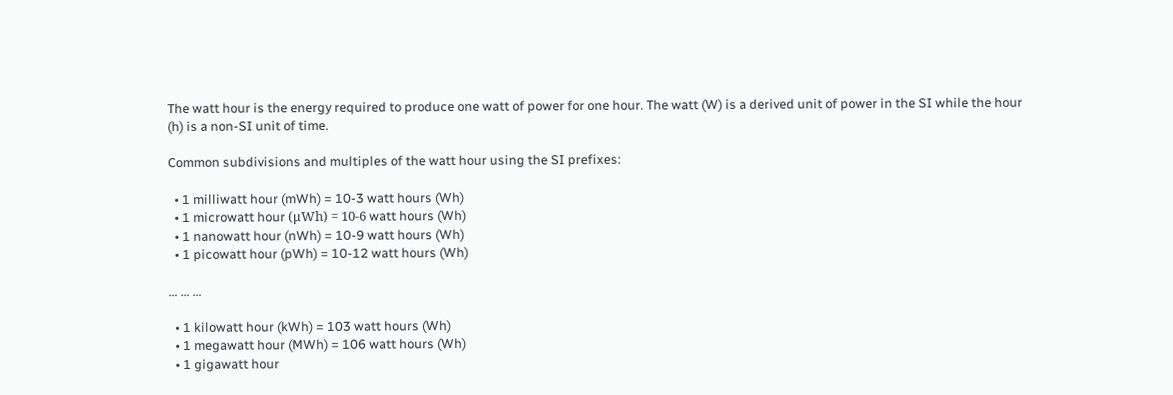The watt hour is the energy required to produce one watt of power for one hour. The watt (W) is a derived unit of power in the SI while the hour (h) is a non-SI unit of time.

Common subdivisions and multiples of the watt hour using the SI prefixes:

  • 1 milliwatt hour (mWh) = 10-3 watt hours (Wh)
  • 1 microwatt hour (μWh) = 10-6 watt hours (Wh)
  • 1 nanowatt hour (nWh) = 10-9 watt hours (Wh)
  • 1 picowatt hour (pWh) = 10-12 watt hours (Wh)

… … …

  • 1 kilowatt hour (kWh) = 103 watt hours (Wh)
  • 1 megawatt hour (MWh) = 106 watt hours (Wh)
  • 1 gigawatt hour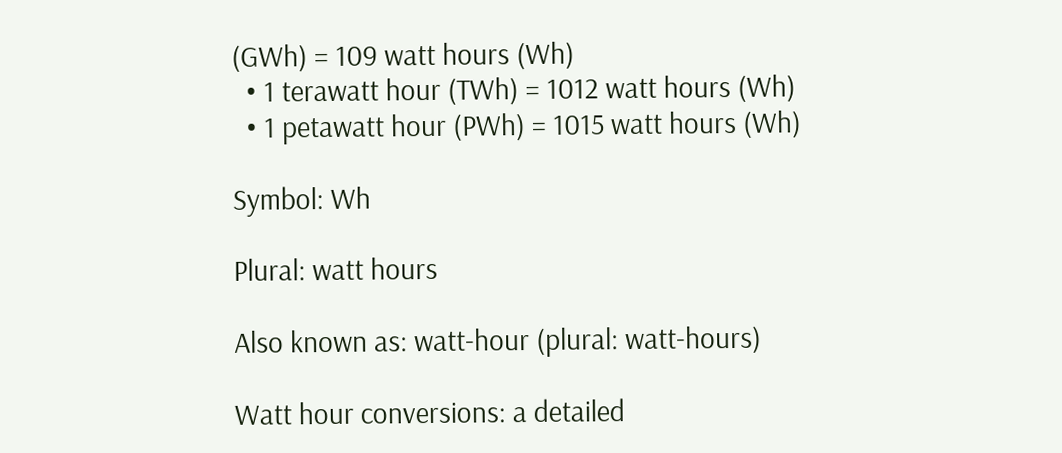(GWh) = 109 watt hours (Wh)
  • 1 terawatt hour (TWh) = 1012 watt hours (Wh)
  • 1 petawatt hour (PWh) = 1015 watt hours (Wh)

Symbol: Wh

Plural: watt hours

Also known as: watt-hour (plural: watt-hours)

Watt hour conversions: a detailed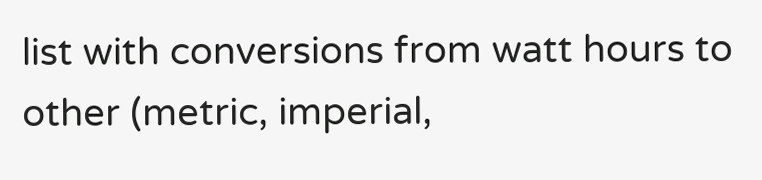list with conversions from watt hours to other (metric, imperial,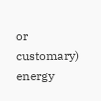or customary) energy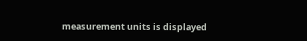measurement units is displayed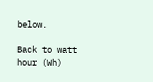below.

Back to watt hour (Wh)